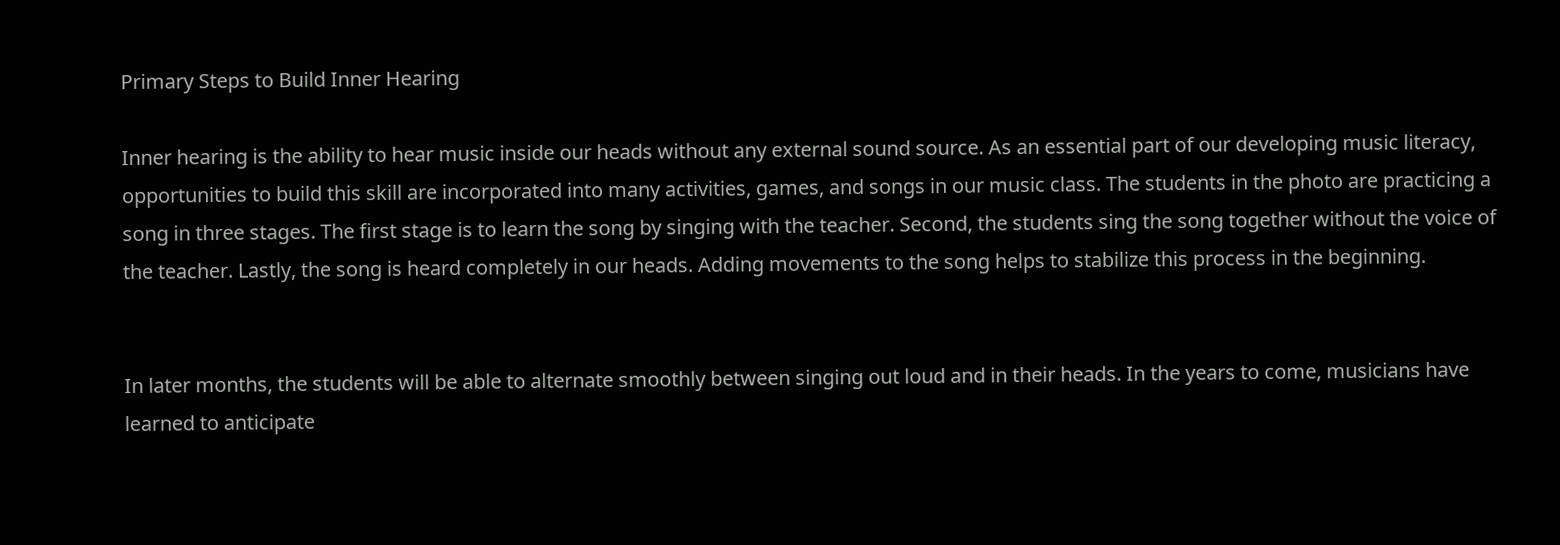Primary Steps to Build Inner Hearing

Inner hearing is the ability to hear music inside our heads without any external sound source. As an essential part of our developing music literacy, opportunities to build this skill are incorporated into many activities, games, and songs in our music class. The students in the photo are practicing a song in three stages. The first stage is to learn the song by singing with the teacher. Second, the students sing the song together without the voice of the teacher. Lastly, the song is heard completely in our heads. Adding movements to the song helps to stabilize this process in the beginning.


In later months, the students will be able to alternate smoothly between singing out loud and in their heads. In the years to come, musicians have learned to anticipate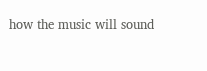how the music will sound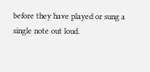before they have played or sung a single note out loud.